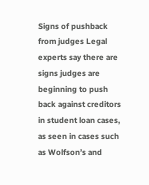Signs of pushback from judges Legal experts say there are signs judges are beginning to push back against creditors in student loan cases, as seen in cases such as Wolfson’s and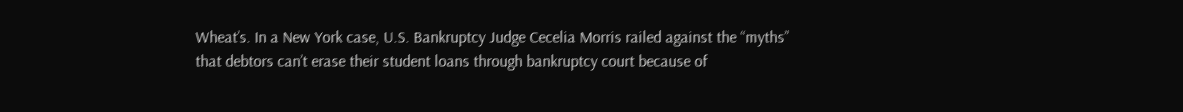Wheat’s. In a New York case, U.S. Bankruptcy Judge Cecelia Morris railed against the “myths” that debtors can’t erase their student loans through bankruptcy court because of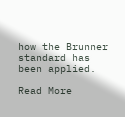how the Brunner standard has been applied.

Read More